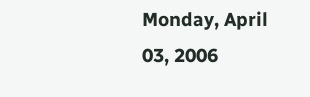Monday, April 03, 2006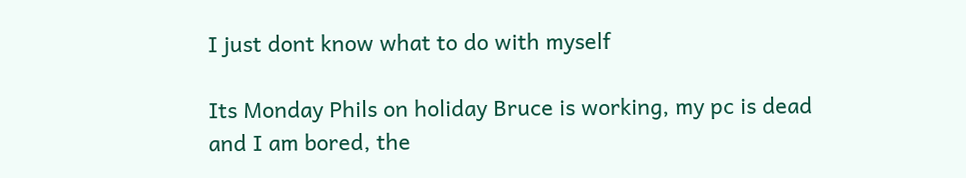I just dont know what to do with myself

Its Monday Phils on holiday Bruce is working, my pc is dead and I am bored, the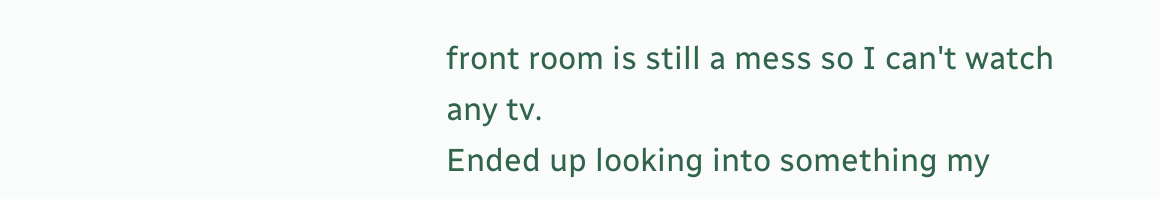front room is still a mess so I can't watch any tv.
Ended up looking into something my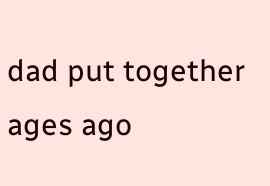dad put together ages ago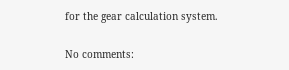for the gear calculation system.

No comments: